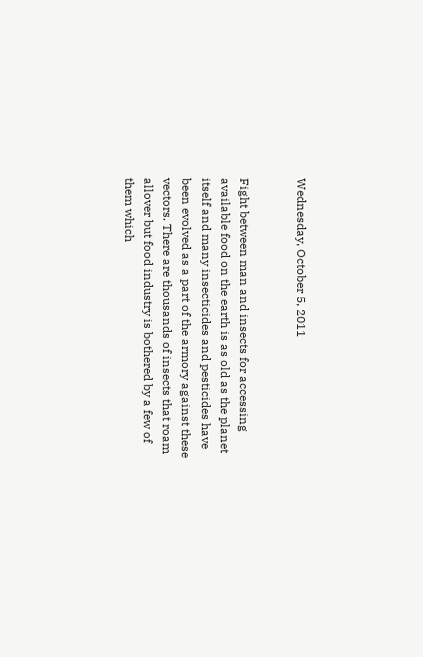Wednesday, October 5, 2011


Fight between man and insects for accessing available food on the earth is as old as the planet itself and many insecticides and pesticides have been evolved as a part of the armory against these vectors. There are thousands of insects that roam allover but food industry is bothered by a few of them which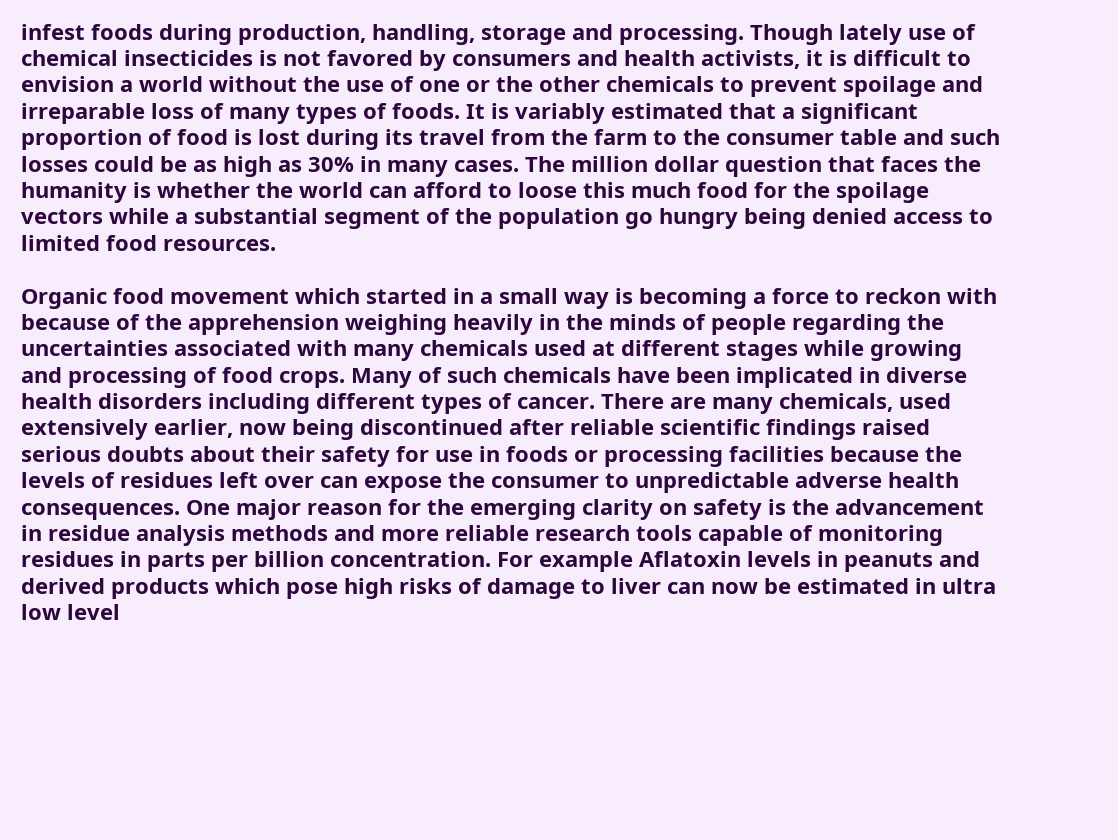infest foods during production, handling, storage and processing. Though lately use of chemical insecticides is not favored by consumers and health activists, it is difficult to envision a world without the use of one or the other chemicals to prevent spoilage and irreparable loss of many types of foods. It is variably estimated that a significant proportion of food is lost during its travel from the farm to the consumer table and such losses could be as high as 30% in many cases. The million dollar question that faces the humanity is whether the world can afford to loose this much food for the spoilage vectors while a substantial segment of the population go hungry being denied access to limited food resources.

Organic food movement which started in a small way is becoming a force to reckon with because of the apprehension weighing heavily in the minds of people regarding the uncertainties associated with many chemicals used at different stages while growing and processing of food crops. Many of such chemicals have been implicated in diverse health disorders including different types of cancer. There are many chemicals, used extensively earlier, now being discontinued after reliable scientific findings raised serious doubts about their safety for use in foods or processing facilities because the levels of residues left over can expose the consumer to unpredictable adverse health consequences. One major reason for the emerging clarity on safety is the advancement in residue analysis methods and more reliable research tools capable of monitoring residues in parts per billion concentration. For example Aflatoxin levels in peanuts and derived products which pose high risks of damage to liver can now be estimated in ultra low level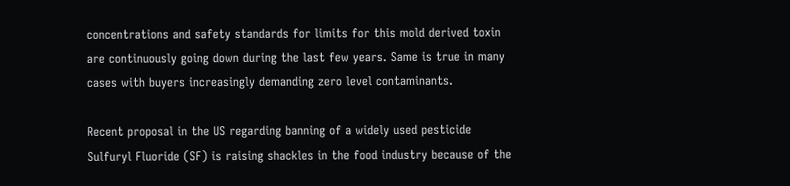concentrations and safety standards for limits for this mold derived toxin are continuously going down during the last few years. Same is true in many cases with buyers increasingly demanding zero level contaminants.

Recent proposal in the US regarding banning of a widely used pesticide Sulfuryl Fluoride (SF) is raising shackles in the food industry because of the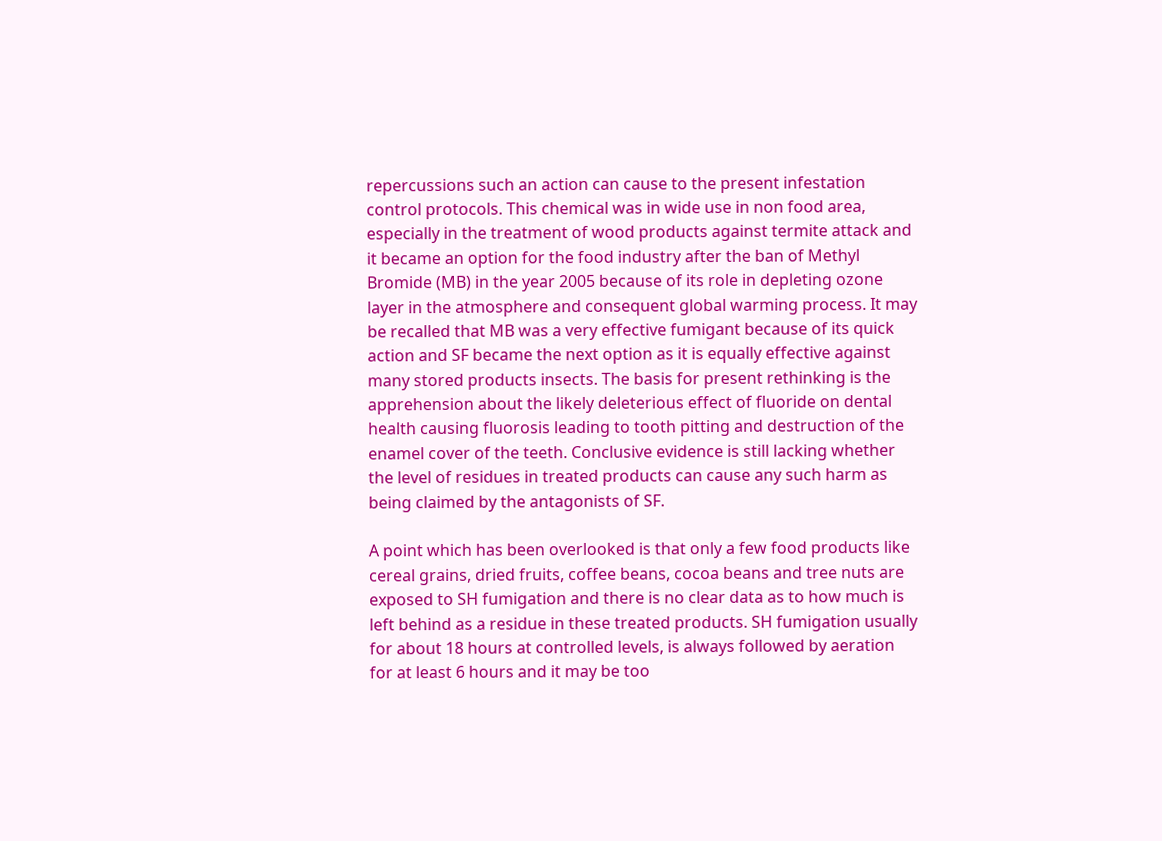repercussions such an action can cause to the present infestation control protocols. This chemical was in wide use in non food area, especially in the treatment of wood products against termite attack and it became an option for the food industry after the ban of Methyl Bromide (MB) in the year 2005 because of its role in depleting ozone layer in the atmosphere and consequent global warming process. It may be recalled that MB was a very effective fumigant because of its quick action and SF became the next option as it is equally effective against many stored products insects. The basis for present rethinking is the apprehension about the likely deleterious effect of fluoride on dental health causing fluorosis leading to tooth pitting and destruction of the enamel cover of the teeth. Conclusive evidence is still lacking whether the level of residues in treated products can cause any such harm as being claimed by the antagonists of SF.

A point which has been overlooked is that only a few food products like cereal grains, dried fruits, coffee beans, cocoa beans and tree nuts are exposed to SH fumigation and there is no clear data as to how much is left behind as a residue in these treated products. SH fumigation usually for about 18 hours at controlled levels, is always followed by aeration for at least 6 hours and it may be too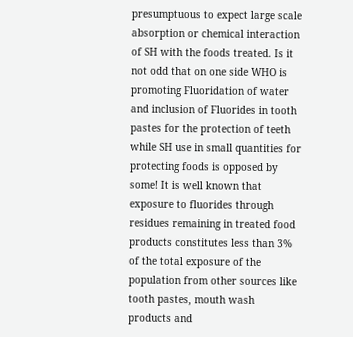presumptuous to expect large scale absorption or chemical interaction of SH with the foods treated. Is it not odd that on one side WHO is promoting Fluoridation of water and inclusion of Fluorides in tooth pastes for the protection of teeth while SH use in small quantities for protecting foods is opposed by some! It is well known that exposure to fluorides through residues remaining in treated food products constitutes less than 3% of the total exposure of the population from other sources like tooth pastes, mouth wash products and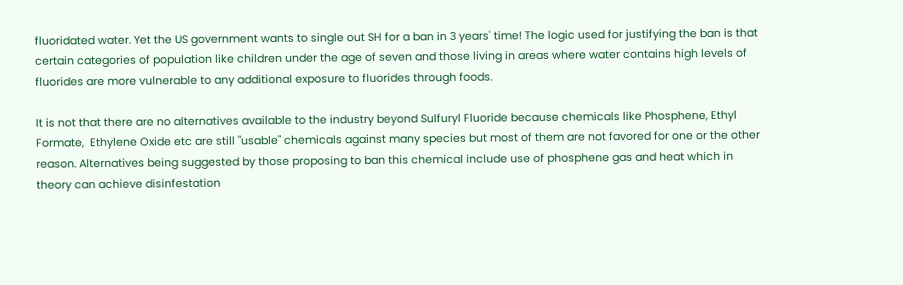fluoridated water. Yet the US government wants to single out SH for a ban in 3 years' time! The logic used for justifying the ban is that certain categories of population like children under the age of seven and those living in areas where water contains high levels of fluorides are more vulnerable to any additional exposure to fluorides through foods.

It is not that there are no alternatives available to the industry beyond Sulfuryl Fluoride because chemicals like Phosphene, Ethyl Formate,  Ethylene Oxide etc are still "usable" chemicals against many species but most of them are not favored for one or the other reason. Alternatives being suggested by those proposing to ban this chemical include use of phosphene gas and heat which in theory can achieve disinfestation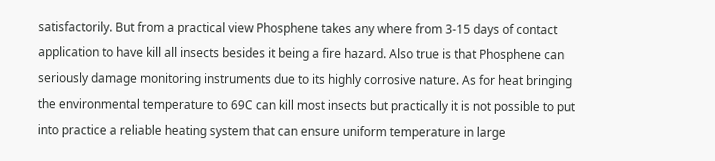satisfactorily. But from a practical view Phosphene takes any where from 3-15 days of contact application to have kill all insects besides it being a fire hazard. Also true is that Phosphene can seriously damage monitoring instruments due to its highly corrosive nature. As for heat bringing the environmental temperature to 69C can kill most insects but practically it is not possible to put into practice a reliable heating system that can ensure uniform temperature in large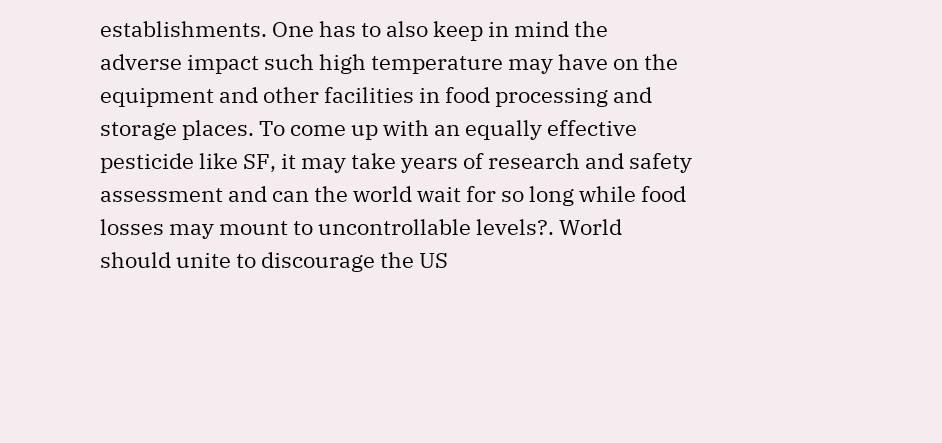establishments. One has to also keep in mind the adverse impact such high temperature may have on the equipment and other facilities in food processing and storage places. To come up with an equally effective pesticide like SF, it may take years of research and safety assessment and can the world wait for so long while food losses may mount to uncontrollable levels?. World should unite to discourage the US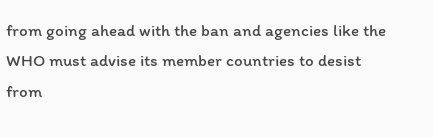from going ahead with the ban and agencies like the WHO must advise its member countries to desist from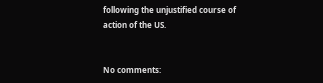following the unjustified course of action of the US.


No comments: